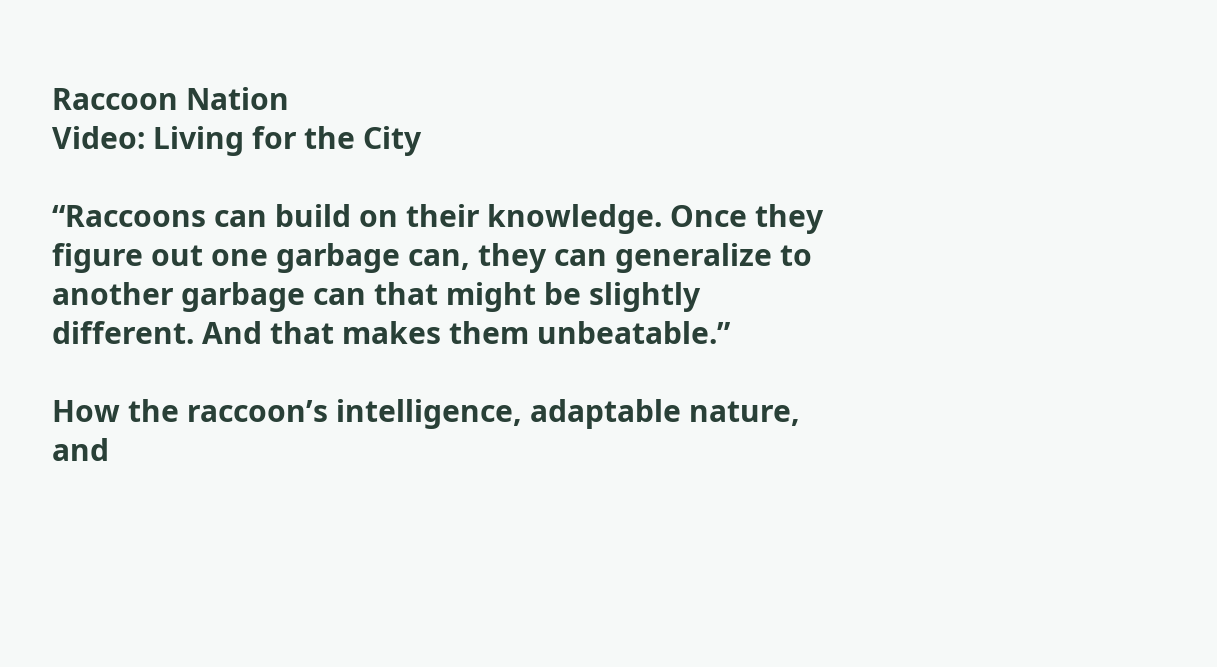Raccoon Nation
Video: Living for the City

“Raccoons can build on their knowledge. Once they figure out one garbage can, they can generalize to another garbage can that might be slightly different. And that makes them unbeatable.”

How the raccoon’s intelligence, adaptable nature, and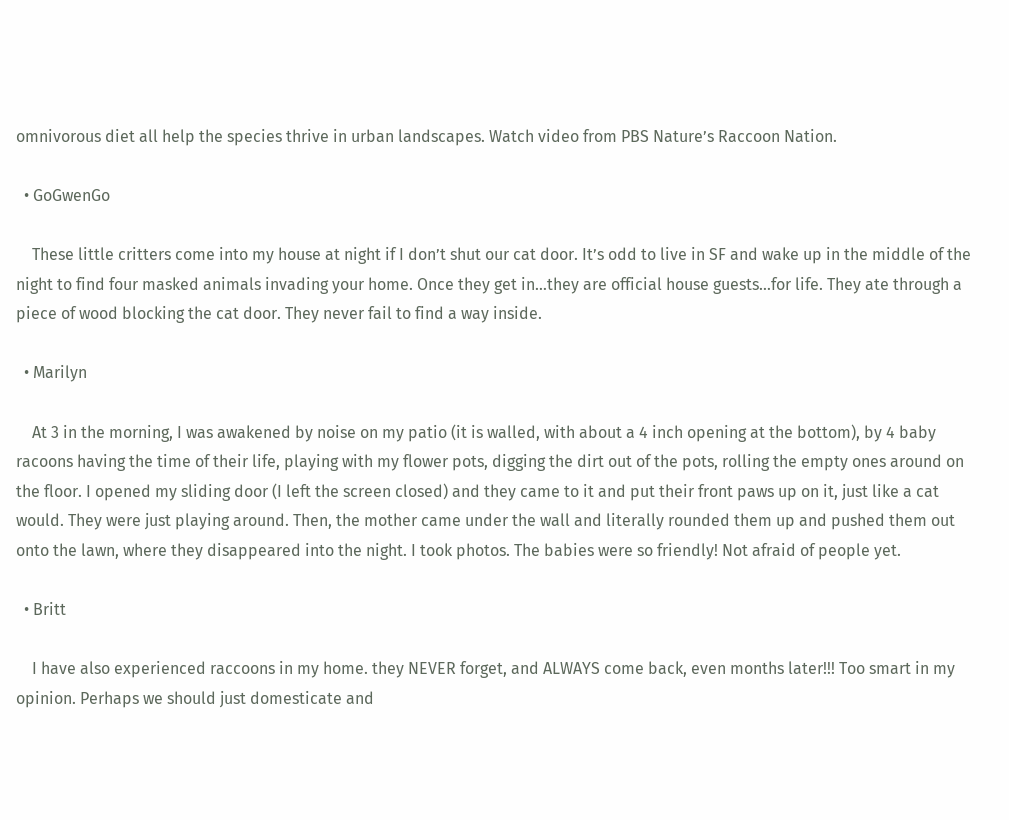omnivorous diet all help the species thrive in urban landscapes. Watch video from PBS Nature’s Raccoon Nation.

  • GoGwenGo

    These little critters come into my house at night if I don’t shut our cat door. It’s odd to live in SF and wake up in the middle of the night to find four masked animals invading your home. Once they get in…they are official house guests…for life. They ate through a piece of wood blocking the cat door. They never fail to find a way inside.

  • Marilyn

    At 3 in the morning, I was awakened by noise on my patio (it is walled, with about a 4 inch opening at the bottom), by 4 baby racoons having the time of their life, playing with my flower pots, digging the dirt out of the pots, rolling the empty ones around on the floor. I opened my sliding door (I left the screen closed) and they came to it and put their front paws up on it, just like a cat would. They were just playing around. Then, the mother came under the wall and literally rounded them up and pushed them out onto the lawn, where they disappeared into the night. I took photos. The babies were so friendly! Not afraid of people yet.

  • Britt

    I have also experienced raccoons in my home. they NEVER forget, and ALWAYS come back, even months later!!! Too smart in my opinion. Perhaps we should just domesticate and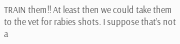TRAIN them!! At least then we could take them to the vet for rabies shots. I suppose that’s not a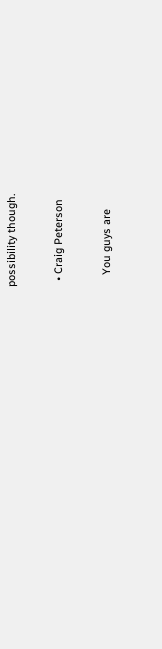possibility though.

  • Craig Peterson

    You guys are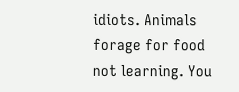idiots. Animals forage for food not learning. You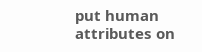put human attributes on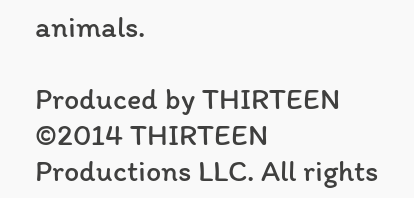animals.

Produced by THIRTEEN    ©2014 THIRTEEN Productions LLC. All rights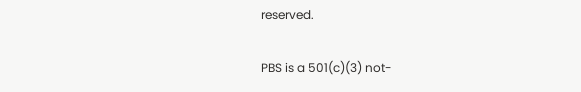reserved.

PBS is a 501(c)(3) not-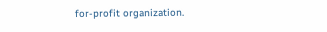for-profit organization.